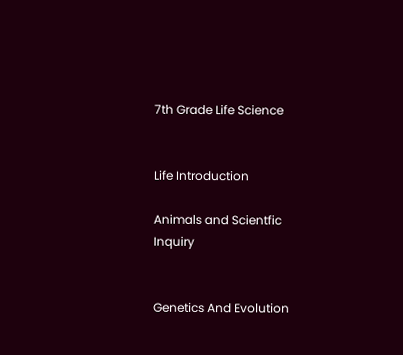7th Grade Life Science


Life Introduction

Animals and Scientfic Inquiry


Genetics And Evolution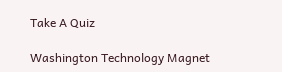Take A Quiz

Washington Technology Magnet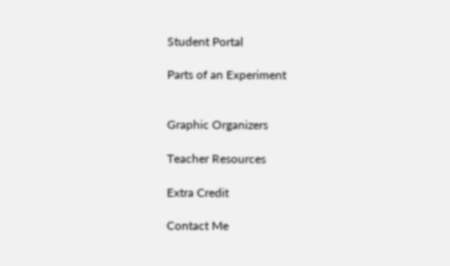Student Portal

Parts of an Experiment


Graphic Organizers

Teacher Resources

Extra Credit

Contact Me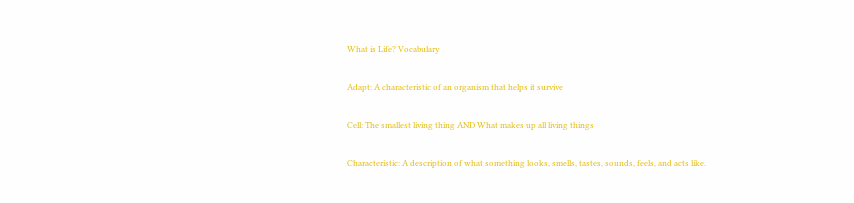What is Life? Vocabulary

Adapt: A characteristic of an organism that helps it survive

Cell: The smallest living thing AND What makes up all living things

Characteristic: A description of what something looks, smells, tastes, sounds, feels, and acts like.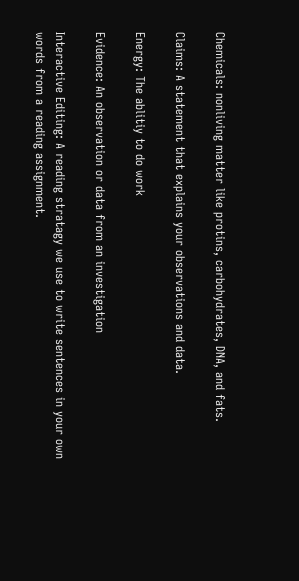Chemicals: nonliving matter like protins, carbohydrates, DNA, and fats.

Claims: A statement that explains your observations and data.

Energy: The ablitiy to do work

Evidence: An observation or data from an investigation

Interactive Editing: A reading stratagy we use to write sentences in your own words from a reading assignment.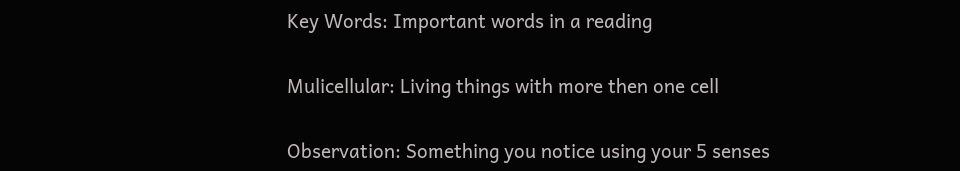Key Words: Important words in a reading

Mulicellular: Living things with more then one cell

Observation: Something you notice using your 5 senses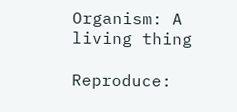Organism: A living thing

Reproduce: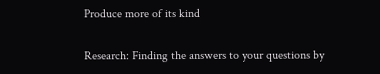Produce more of its kind

Research: Finding the answers to your questions by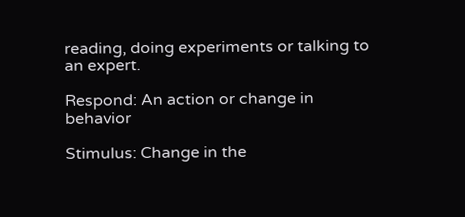reading, doing experiments or talking to an expert.

Respond: An action or change in behavior

Stimulus: Change in the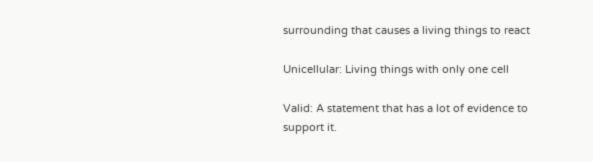surrounding that causes a living things to react

Unicellular: Living things with only one cell

Valid: A statement that has a lot of evidence to support it.